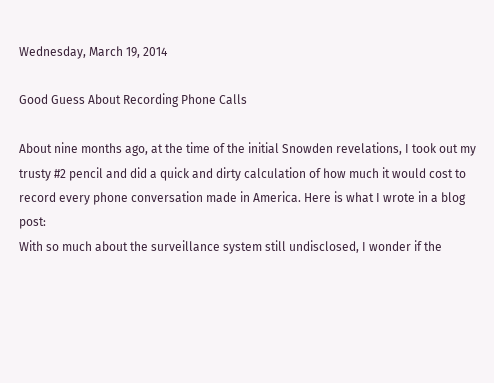Wednesday, March 19, 2014

Good Guess About Recording Phone Calls

About nine months ago, at the time of the initial Snowden revelations, I took out my trusty #2 pencil and did a quick and dirty calculation of how much it would cost to record every phone conversation made in America. Here is what I wrote in a blog post:
With so much about the surveillance system still undisclosed, I wonder if the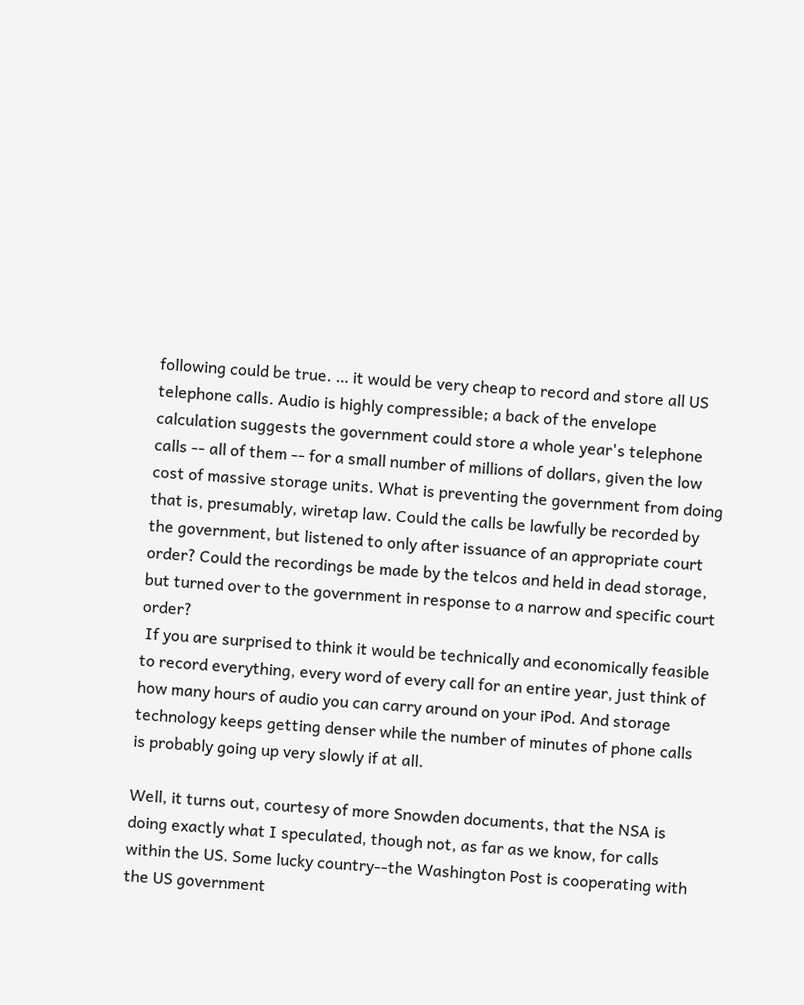following could be true. … it would be very cheap to record and store all US telephone calls. Audio is highly compressible; a back of the envelope calculation suggests the government could store a whole year's telephone calls -- all of them -- for a small number of millions of dollars, given the low cost of massive storage units. What is preventing the government from doing that is, presumably, wiretap law. Could the calls be lawfully be recorded by the government, but listened to only after issuance of an appropriate court order? Could the recordings be made by the telcos and held in dead storage, but turned over to the government in response to a narrow and specific court order?
 If you are surprised to think it would be technically and economically feasible to record everything, every word of every call for an entire year, just think of how many hours of audio you can carry around on your iPod. And storage technology keeps getting denser while the number of minutes of phone calls is probably going up very slowly if at all.

Well, it turns out, courtesy of more Snowden documents, that the NSA is doing exactly what I speculated, though not, as far as we know, for calls within the US. Some lucky country--the Washington Post is cooperating with the US government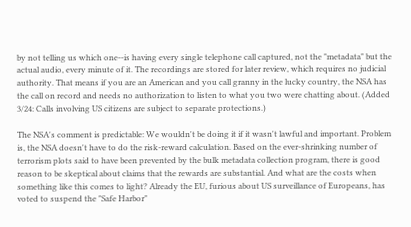by not telling us which one--is having every single telephone call captured, not the "metadata" but the actual audio, every minute of it. The recordings are stored for later review, which requires no judicial authority. That means if you are an American and you call granny in the lucky country, the NSA has the call on record and needs no authorization to listen to what you two were chatting about. (Added 3/24: Calls involving US citizens are subject to separate protections.)

The NSA's comment is predictable: We wouldn't be doing it if it wasn't lawful and important. Problem is, the NSA doesn't have to do the risk-reward calculation. Based on the ever-shrinking number of terrorism plots said to have been prevented by the bulk metadata collection program, there is good reason to be skeptical about claims that the rewards are substantial. And what are the costs when something like this comes to light? Already the EU, furious about US surveillance of Europeans, has voted to suspend the "Safe Harbor"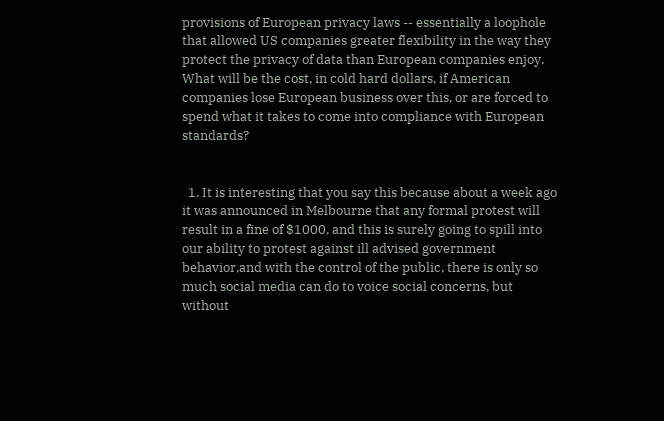provisions of European privacy laws -- essentially a loophole that allowed US companies greater flexibility in the way they protect the privacy of data than European companies enjoy. What will be the cost, in cold hard dollars, if American companies lose European business over this, or are forced to spend what it takes to come into compliance with European standards?


  1. It is interesting that you say this because about a week ago it was announced in Melbourne that any formal protest will result in a fine of $1000, and this is surely going to spill into our ability to protest against ill advised government behavior,and with the control of the public, there is only so much social media can do to voice social concerns, but without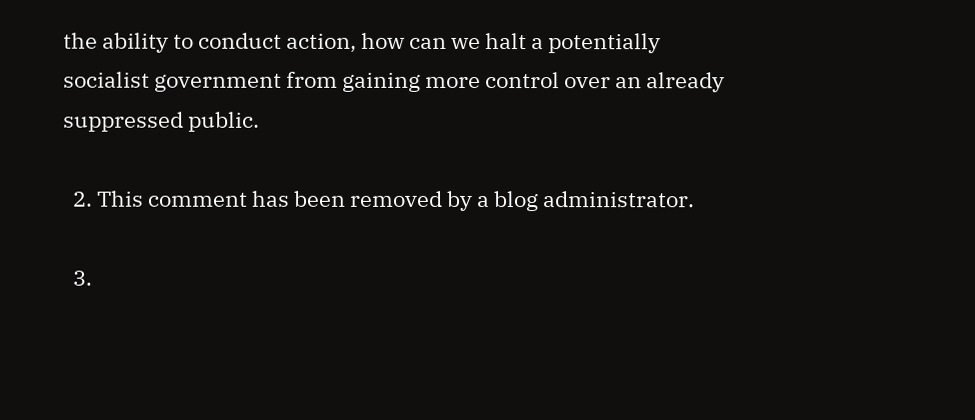the ability to conduct action, how can we halt a potentially socialist government from gaining more control over an already suppressed public.

  2. This comment has been removed by a blog administrator.

  3.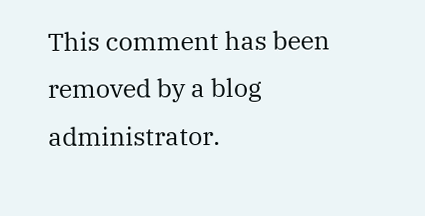This comment has been removed by a blog administrator.